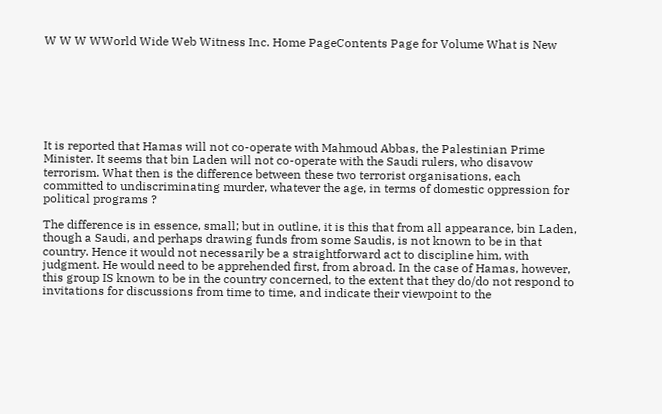W W W WWorld Wide Web Witness Inc. Home PageContents Page for Volume What is New







It is reported that Hamas will not co-operate with Mahmoud Abbas, the Palestinian Prime Minister. It seems that bin Laden will not co-operate with the Saudi rulers, who disavow terrorism. What then is the difference between these two terrorist organisations, each committed to undiscriminating murder, whatever the age, in terms of domestic oppression for political programs ?

The difference is in essence, small; but in outline, it is this that from all appearance, bin Laden, though a Saudi, and perhaps drawing funds from some Saudis, is not known to be in that country. Hence it would not necessarily be a straightforward act to discipline him, with judgment. He would need to be apprehended first, from abroad. In the case of Hamas, however, this group IS known to be in the country concerned, to the extent that they do/do not respond to invitations for discussions from time to time, and indicate their viewpoint to the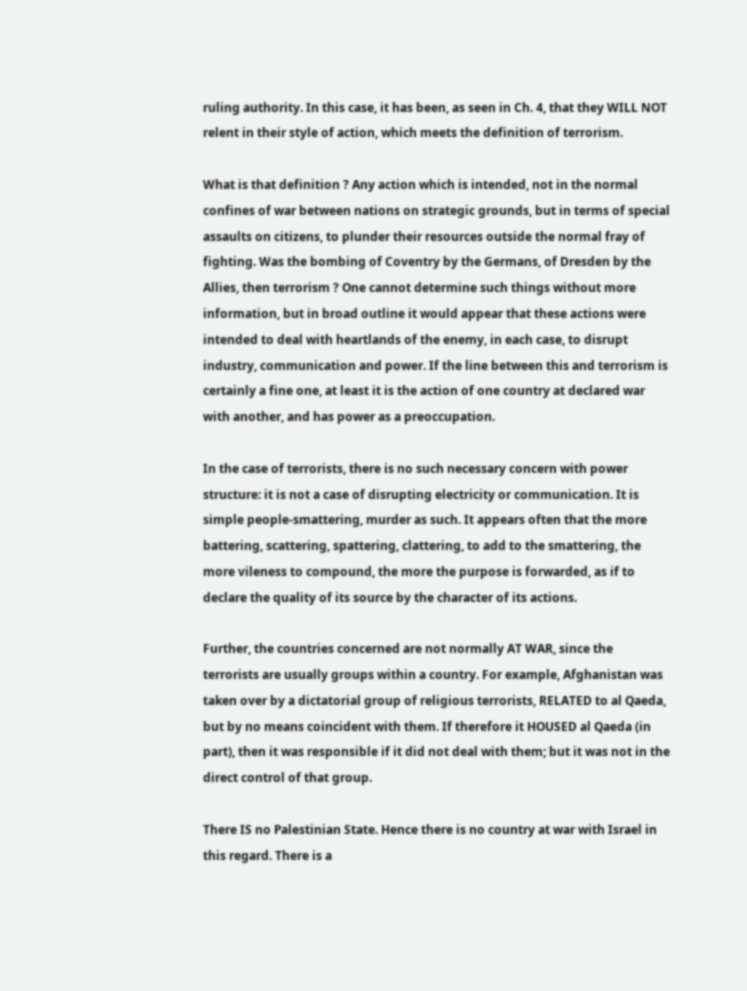ruling authority. In this case, it has been, as seen in Ch. 4, that they WILL NOT relent in their style of action, which meets the definition of terrorism.

What is that definition ? Any action which is intended, not in the normal confines of war between nations on strategic grounds, but in terms of special assaults on citizens, to plunder their resources outside the normal fray of fighting. Was the bombing of Coventry by the Germans, of Dresden by the Allies, then terrorism ? One cannot determine such things without more information, but in broad outline it would appear that these actions were intended to deal with heartlands of the enemy, in each case, to disrupt industry, communication and power. If the line between this and terrorism is certainly a fine one, at least it is the action of one country at declared war with another, and has power as a preoccupation.

In the case of terrorists, there is no such necessary concern with power structure: it is not a case of disrupting electricity or communication. It is simple people-smattering, murder as such. It appears often that the more battering, scattering, spattering, clattering, to add to the smattering, the more vileness to compound, the more the purpose is forwarded, as if to declare the quality of its source by the character of its actions.

Further, the countries concerned are not normally AT WAR, since the terrorists are usually groups within a country. For example, Afghanistan was taken over by a dictatorial group of religious terrorists, RELATED to al Qaeda, but by no means coincident with them. If therefore it HOUSED al Qaeda (in part), then it was responsible if it did not deal with them; but it was not in the direct control of that group.

There IS no Palestinian State. Hence there is no country at war with Israel in this regard. There is a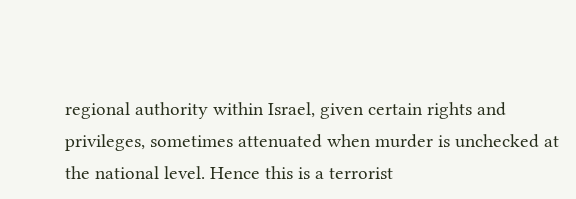regional authority within Israel, given certain rights and privileges, sometimes attenuated when murder is unchecked at the national level. Hence this is a terrorist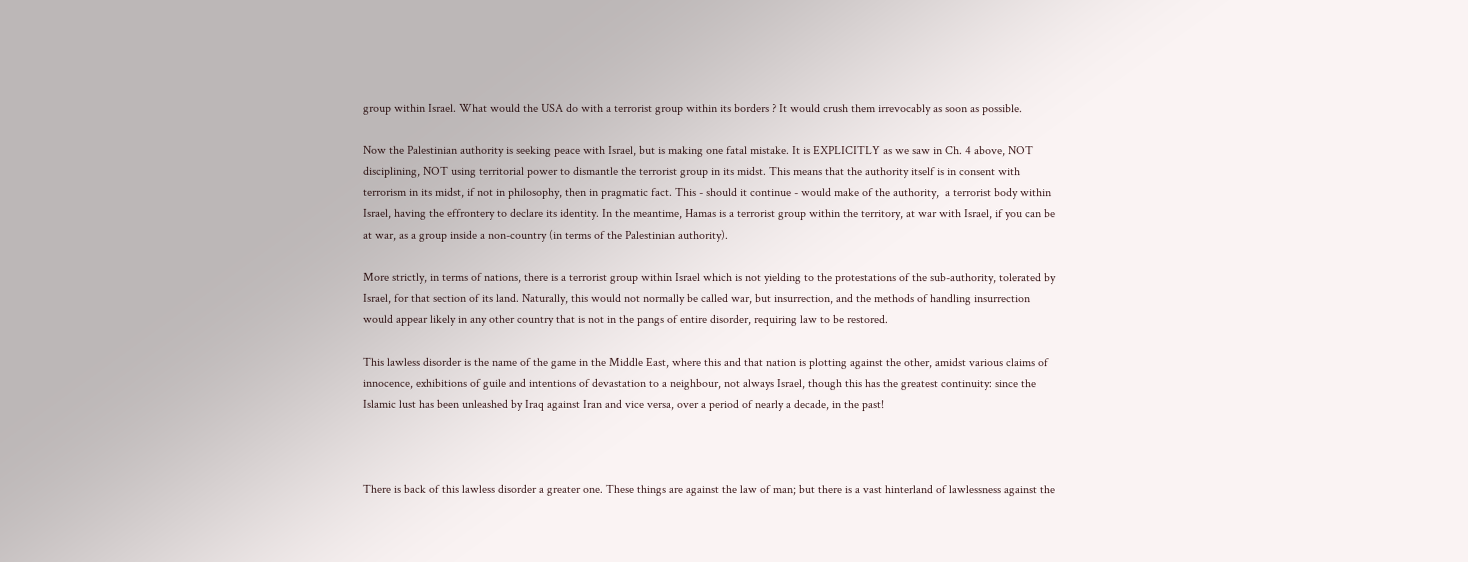group within Israel. What would the USA do with a terrorist group within its borders ? It would crush them irrevocably as soon as possible.

Now the Palestinian authority is seeking peace with Israel, but is making one fatal mistake. It is EXPLICITLY as we saw in Ch. 4 above, NOT disciplining, NOT using territorial power to dismantle the terrorist group in its midst. This means that the authority itself is in consent with terrorism in its midst, if not in philosophy, then in pragmatic fact. This - should it continue - would make of the authority,  a terrorist body within Israel, having the effrontery to declare its identity. In the meantime, Hamas is a terrorist group within the territory, at war with Israel, if you can be at war, as a group inside a non-country (in terms of the Palestinian authority).

More strictly, in terms of nations, there is a terrorist group within Israel which is not yielding to the protestations of the sub-authority, tolerated by Israel, for that section of its land. Naturally, this would not normally be called war, but insurrection, and the methods of handling insurrection would appear likely in any other country that is not in the pangs of entire disorder, requiring law to be restored.

This lawless disorder is the name of the game in the Middle East, where this and that nation is plotting against the other, amidst various claims of innocence, exhibitions of guile and intentions of devastation to a neighbour, not always Israel, though this has the greatest continuity: since the Islamic lust has been unleashed by Iraq against Iran and vice versa, over a period of nearly a decade, in the past!



There is back of this lawless disorder a greater one. These things are against the law of man; but there is a vast hinterland of lawlessness against the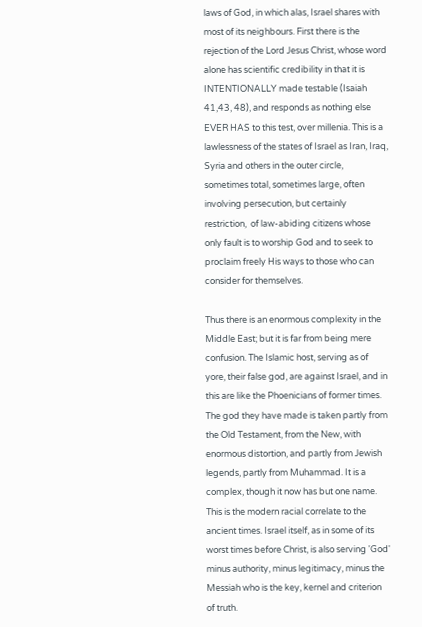laws of God, in which alas, Israel shares with most of its neighbours. First there is the rejection of the Lord Jesus Christ, whose word alone has scientific credibility in that it is INTENTIONALLY made testable (Isaiah 41,43, 48), and responds as nothing else EVER HAS to this test, over millenia. This is a lawlessness of the states of Israel as Iran, Iraq, Syria and others in the outer circle, sometimes total, sometimes large, often involving persecution, but certainly restriction,  of law-abiding citizens whose only fault is to worship God and to seek to proclaim freely His ways to those who can consider for themselves.

Thus there is an enormous complexity in the Middle East; but it is far from being mere confusion. The Islamic host, serving as of yore, their false god, are against Israel, and in this are like the Phoenicians of former times. The god they have made is taken partly from the Old Testament, from the New, with enormous distortion, and partly from Jewish legends, partly from Muhammad. It is a complex, though it now has but one name. This is the modern racial correlate to the ancient times. Israel itself, as in some of its worst times before Christ, is also serving 'God'  minus authority, minus legitimacy, minus the Messiah who is the key, kernel and criterion of truth.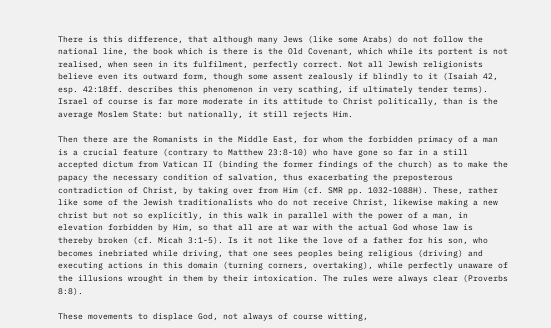There is this difference, that although many Jews (like some Arabs) do not follow the national line, the book which is there is the Old Covenant, which while its portent is not realised, when seen in its fulfilment, perfectly correct. Not all Jewish religionists believe even its outward form, though some assent zealously if blindly to it (Isaiah 42, esp. 42:18ff. describes this phenomenon in very scathing, if ultimately tender terms). Israel of course is far more moderate in its attitude to Christ politically, than is the average Moslem State: but nationally, it still rejects Him.

Then there are the Romanists in the Middle East, for whom the forbidden primacy of a man is a crucial feature (contrary to Matthew 23:8-10) who have gone so far in a still accepted dictum from Vatican II (binding the former findings of the church) as to make the papacy the necessary condition of salvation, thus exacerbating the preposterous contradiction of Christ, by taking over from Him (cf. SMR pp. 1032-1088H). These, rather like some of the Jewish traditionalists who do not receive Christ, likewise making a new christ but not so explicitly, in this walk in parallel with the power of a man, in elevation forbidden by Him, so that all are at war with the actual God whose law is thereby broken (cf. Micah 3:1-5). Is it not like the love of a father for his son, who becomes inebriated while driving, that one sees peoples being religious (driving) and executing actions in this domain (turning corners, overtaking), while perfectly unaware of the illusions wrought in them by their intoxication. The rules were always clear (Proverbs 8:8).

These movements to displace God, not always of course witting,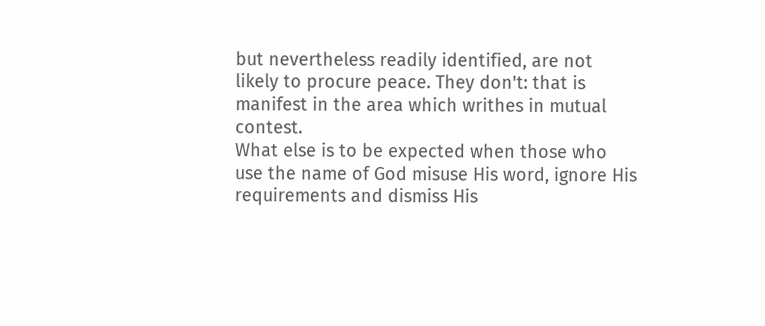but nevertheless readily identified, are not likely to procure peace. They don't: that is manifest in the area which writhes in mutual contest.
What else is to be expected when those who use the name of God misuse His word, ignore His requirements and dismiss His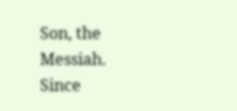Son, the Messiah. Since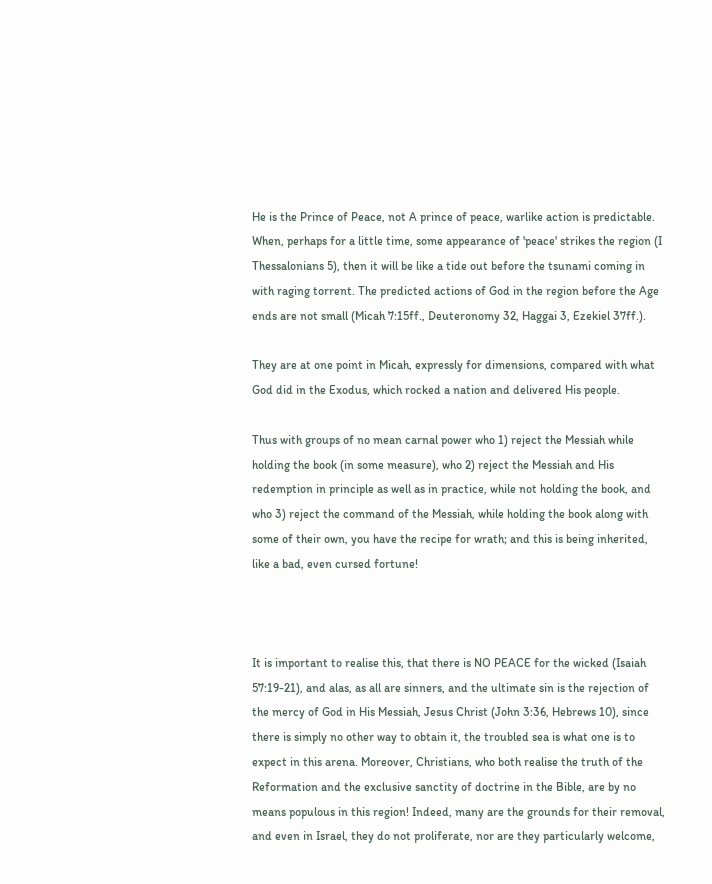He is the Prince of Peace, not A prince of peace, warlike action is predictable. When, perhaps for a little time, some appearance of 'peace' strikes the region (I Thessalonians 5), then it will be like a tide out before the tsunami coming in with raging torrent. The predicted actions of God in the region before the Age ends are not small (Micah 7:15ff., Deuteronomy 32, Haggai 3, Ezekiel 37ff.).

They are at one point in Micah, expressly for dimensions, compared with what God did in the Exodus, which rocked a nation and delivered His people.

Thus with groups of no mean carnal power who 1) reject the Messiah while holding the book (in some measure), who 2) reject the Messiah and His redemption in principle as well as in practice, while not holding the book, and who 3) reject the command of the Messiah, while holding the book along with some of their own, you have the recipe for wrath; and this is being inherited, like a bad, even cursed fortune!



It is important to realise this, that there is NO PEACE for the wicked (Isaiah 57:19-21), and alas, as all are sinners, and the ultimate sin is the rejection of the mercy of God in His Messiah, Jesus Christ (John 3:36, Hebrews 10), since there is simply no other way to obtain it, the troubled sea is what one is to expect in this arena. Moreover, Christians, who both realise the truth of the Reformation and the exclusive sanctity of doctrine in the Bible, are by no means populous in this region! Indeed, many are the grounds for their removal, and even in Israel, they do not proliferate, nor are they particularly welcome,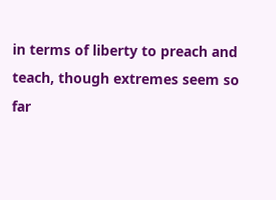in terms of liberty to preach and teach, though extremes seem so far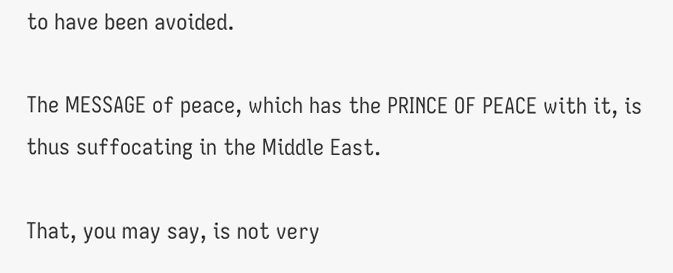to have been avoided.

The MESSAGE of peace, which has the PRINCE OF PEACE with it, is thus suffocating in the Middle East.

That, you may say, is not very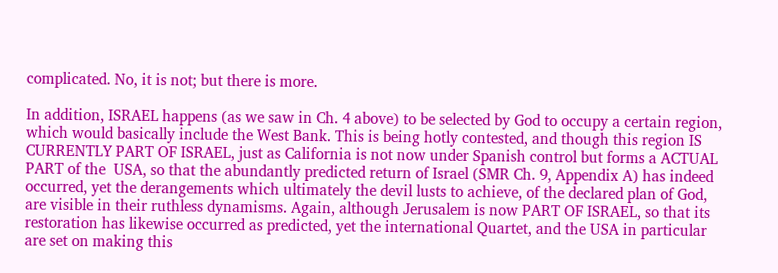complicated. No, it is not; but there is more.

In addition, ISRAEL happens (as we saw in Ch. 4 above) to be selected by God to occupy a certain region, which would basically include the West Bank. This is being hotly contested, and though this region IS CURRENTLY PART OF ISRAEL, just as California is not now under Spanish control but forms a ACTUAL PART of the  USA, so that the abundantly predicted return of Israel (SMR Ch. 9, Appendix A) has indeed occurred, yet the derangements which ultimately the devil lusts to achieve, of the declared plan of God, are visible in their ruthless dynamisms. Again, although Jerusalem is now PART OF ISRAEL, so that its restoration has likewise occurred as predicted, yet the international Quartet, and the USA in particular are set on making this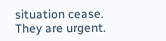situation cease. They are urgent.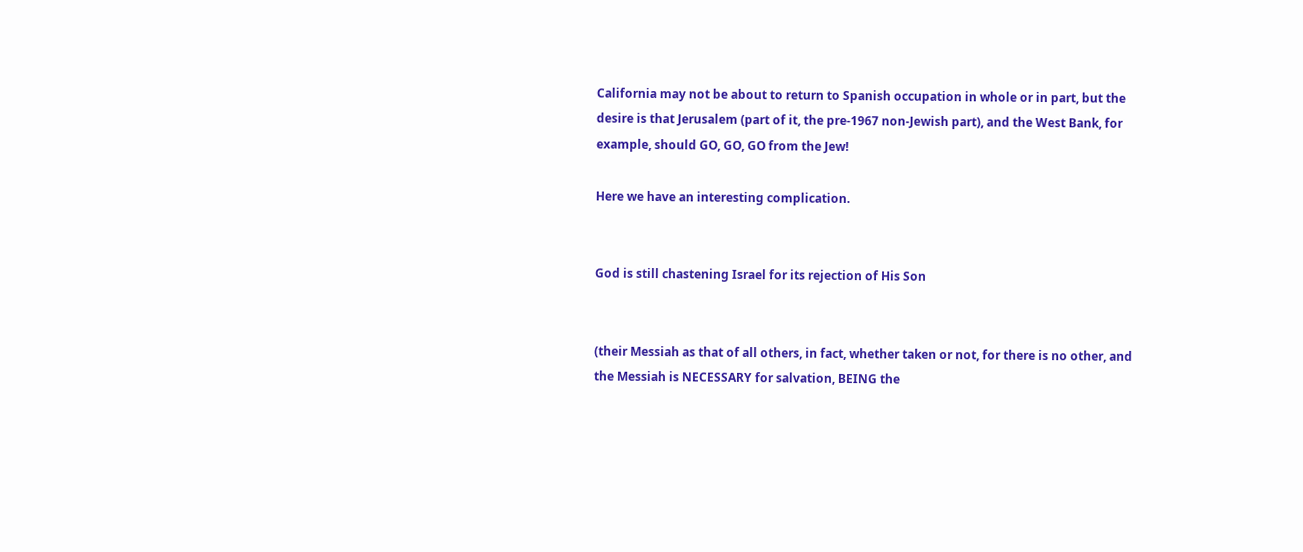California may not be about to return to Spanish occupation in whole or in part, but the desire is that Jerusalem (part of it, the pre-1967 non-Jewish part), and the West Bank, for example, should GO, GO, GO from the Jew!

Here we have an interesting complication.


God is still chastening Israel for its rejection of His Son


(their Messiah as that of all others, in fact, whether taken or not, for there is no other, and the Messiah is NECESSARY for salvation, BEING the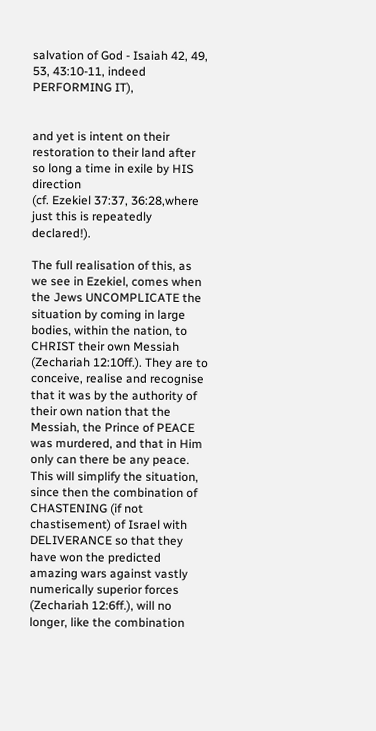salvation of God - Isaiah 42, 49, 53, 43:10-11, indeed PERFORMING IT),


and yet is intent on their restoration to their land after so long a time in exile by HIS direction
(cf. Ezekiel 37:37, 36:28,where just this is repeatedly declared!).

The full realisation of this, as we see in Ezekiel, comes when the Jews UNCOMPLICATE the situation by coming in large bodies, within the nation, to CHRIST their own Messiah (Zechariah 12:10ff.). They are to conceive, realise and recognise that it was by the authority of their own nation that the Messiah, the Prince of PEACE was murdered, and that in Him only can there be any peace. This will simplify the situation, since then the combination of CHASTENING (if not chastisement) of Israel with DELIVERANCE so that they have won the predicted amazing wars against vastly numerically superior forces (Zechariah 12:6ff.), will no longer, like the combination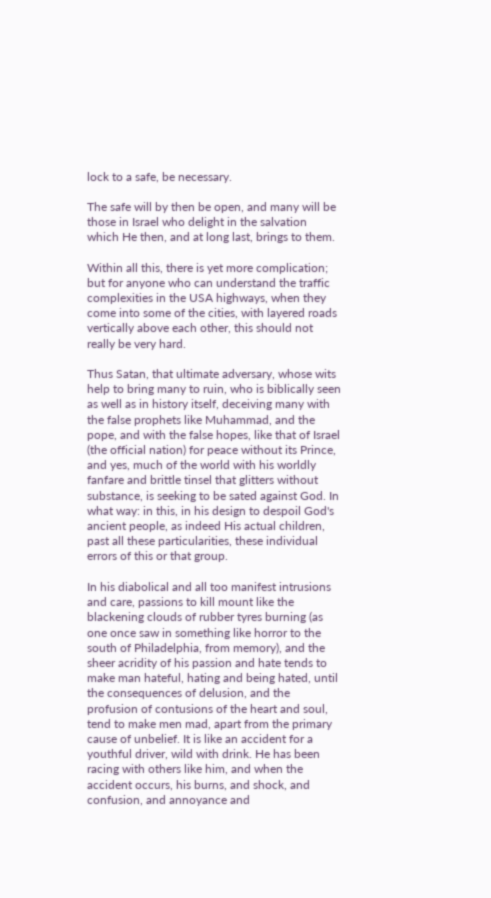lock to a safe, be necessary.

The safe will by then be open, and many will be those in Israel who delight in the salvation which He then, and at long last, brings to them.

Within all this, there is yet more complication; but for anyone who can understand the traffic complexities in the USA highways, when they come into some of the cities, with layered roads vertically above each other, this should not really be very hard.

Thus Satan, that ultimate adversary, whose wits help to bring many to ruin, who is biblically seen as well as in history itself, deceiving many with the false prophets like Muhammad, and the pope, and with the false hopes, like that of Israel (the official nation) for peace without its Prince, and yes, much of the world with his worldly fanfare and brittle tinsel that glitters without substance, is seeking to be sated against God. In what way: in this, in his design to despoil God's ancient people, as indeed His actual children, past all these particularities, these individual errors of this or that group.

In his diabolical and all too manifest intrusions and care, passions to kill mount like the blackening clouds of rubber tyres burning (as one once saw in something like horror to the south of Philadelphia, from memory), and the sheer acridity of his passion and hate tends to make man hateful, hating and being hated, until the consequences of delusion, and the profusion of contusions of the heart and soul, tend to make men mad, apart from the primary cause of unbelief. It is like an accident for a youthful driver, wild with drink. He has been racing with others like him, and when the accident occurs, his burns, and shock, and confusion, and annoyance and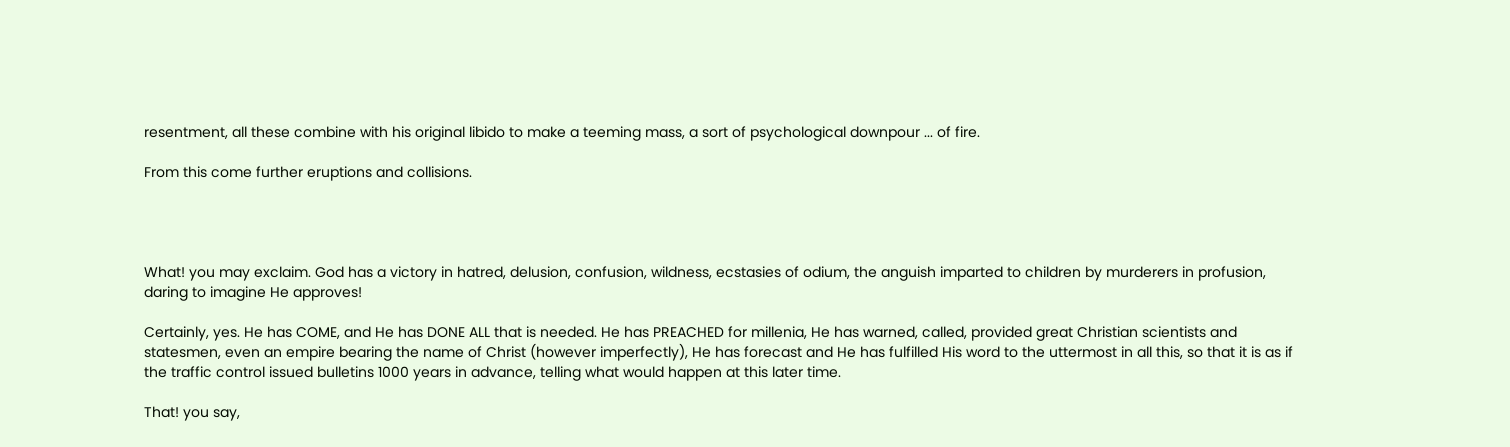resentment, all these combine with his original libido to make a teeming mass, a sort of psychological downpour ... of fire.

From this come further eruptions and collisions.




What! you may exclaim. God has a victory in hatred, delusion, confusion, wildness, ecstasies of odium, the anguish imparted to children by murderers in profusion, daring to imagine He approves!

Certainly, yes. He has COME, and He has DONE ALL that is needed. He has PREACHED for millenia, He has warned, called, provided great Christian scientists and statesmen, even an empire bearing the name of Christ (however imperfectly), He has forecast and He has fulfilled His word to the uttermost in all this, so that it is as if the traffic control issued bulletins 1000 years in advance, telling what would happen at this later time.

That! you say,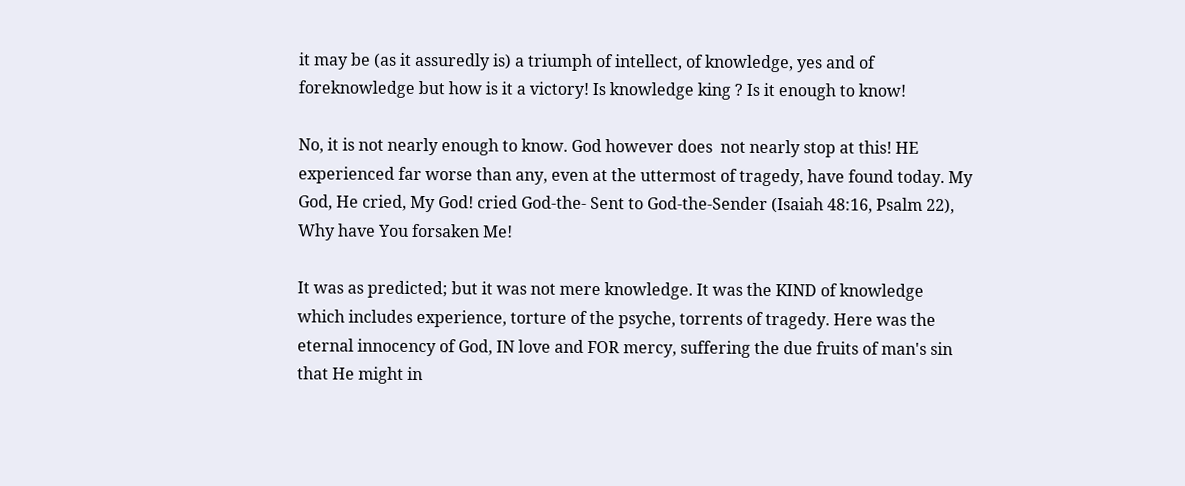it may be (as it assuredly is) a triumph of intellect, of knowledge, yes and of foreknowledge but how is it a victory! Is knowledge king ? Is it enough to know!

No, it is not nearly enough to know. God however does  not nearly stop at this! HE experienced far worse than any, even at the uttermost of tragedy, have found today. My God, He cried, My God! cried God-the- Sent to God-the-Sender (Isaiah 48:16, Psalm 22), Why have You forsaken Me!

It was as predicted; but it was not mere knowledge. It was the KIND of knowledge which includes experience, torture of the psyche, torrents of tragedy. Here was the eternal innocency of God, IN love and FOR mercy, suffering the due fruits of man's sin that He might in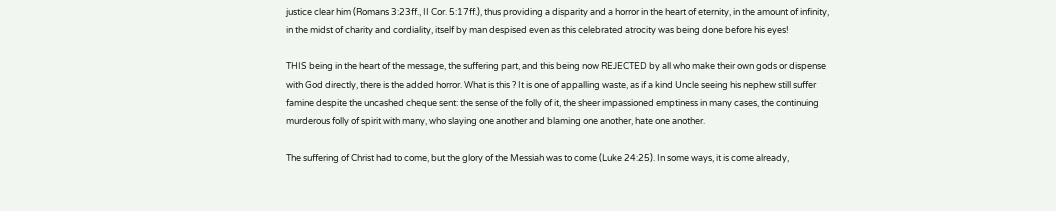justice clear him (Romans 3:23ff., II Cor. 5:17ff.), thus providing a disparity and a horror in the heart of eternity, in the amount of infinity, in the midst of charity and cordiality, itself by man despised even as this celebrated atrocity was being done before his eyes!

THIS being in the heart of the message, the suffering part, and this being now REJECTED by all who make their own gods or dispense with God directly, there is the added horror. What is this ? It is one of appalling waste, as if a kind Uncle seeing his nephew still suffer famine despite the uncashed cheque sent: the sense of the folly of it, the sheer impassioned emptiness in many cases, the continuing murderous folly of spirit with many, who slaying one another and blaming one another, hate one another.

The suffering of Christ had to come, but the glory of the Messiah was to come (Luke 24:25). In some ways, it is come already,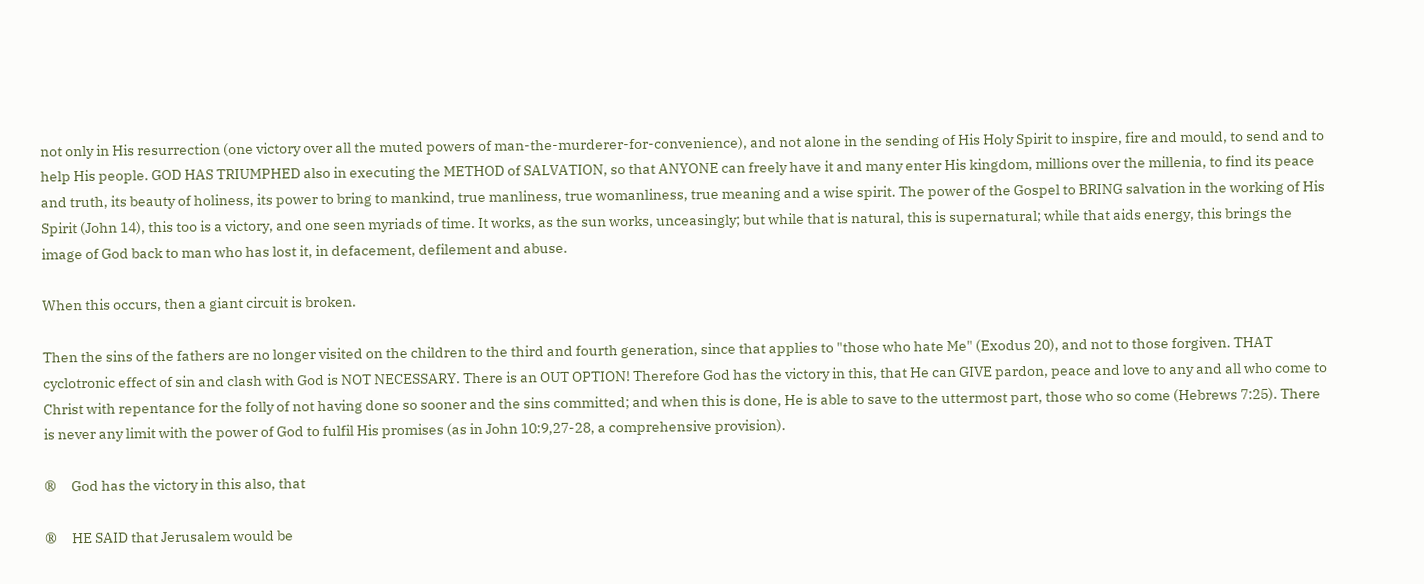not only in His resurrection (one victory over all the muted powers of man-the-murderer-for-convenience), and not alone in the sending of His Holy Spirit to inspire, fire and mould, to send and to help His people. GOD HAS TRIUMPHED also in executing the METHOD of SALVATION, so that ANYONE can freely have it and many enter His kingdom, millions over the millenia, to find its peace  and truth, its beauty of holiness, its power to bring to mankind, true manliness, true womanliness, true meaning and a wise spirit. The power of the Gospel to BRING salvation in the working of His Spirit (John 14), this too is a victory, and one seen myriads of time. It works, as the sun works, unceasingly; but while that is natural, this is supernatural; while that aids energy, this brings the image of God back to man who has lost it, in defacement, defilement and abuse.

When this occurs, then a giant circuit is broken.

Then the sins of the fathers are no longer visited on the children to the third and fourth generation, since that applies to "those who hate Me" (Exodus 20), and not to those forgiven. THAT cyclotronic effect of sin and clash with God is NOT NECESSARY. There is an OUT OPTION! Therefore God has the victory in this, that He can GIVE pardon, peace and love to any and all who come to Christ with repentance for the folly of not having done so sooner and the sins committed; and when this is done, He is able to save to the uttermost part, those who so come (Hebrews 7:25). There is never any limit with the power of God to fulfil His promises (as in John 10:9,27-28, a comprehensive provision).

®     God has the victory in this also, that

®     HE SAID that Jerusalem would be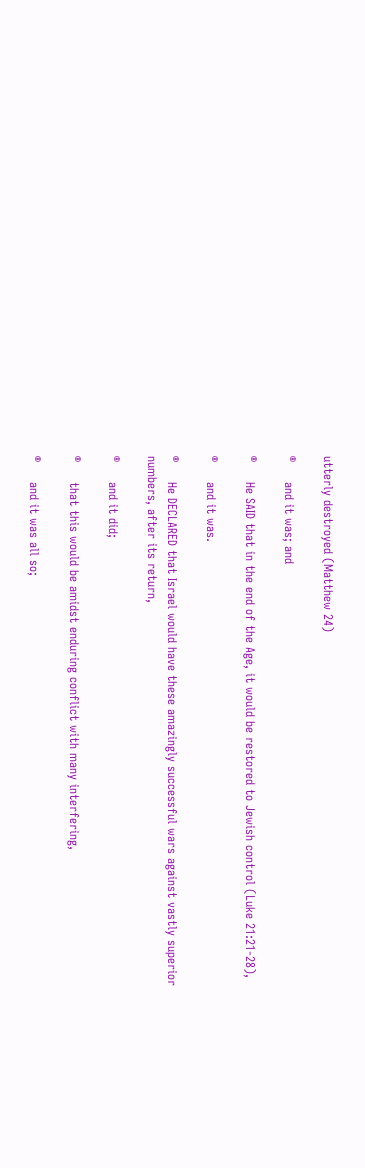utterly destroyed (Matthew 24)

®     and it was; and

®     He SAID that in the end of the Age, it would be restored to Jewish control (Luke 21:21-28),

®     and it was.

®     He DECLARED that Israel would have these amazingly successful wars against vastly superior numbers, after its return,

®     and it did;

®     that this would be amidst enduring conflict with many interfering,

®     and it was all so;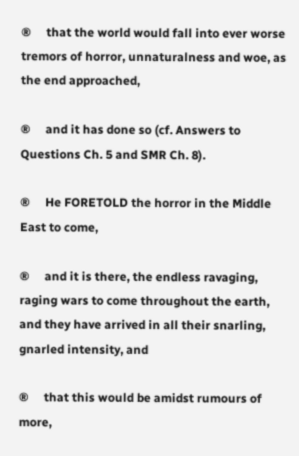®     that the world would fall into ever worse tremors of horror, unnaturalness and woe, as the end approached,

®     and it has done so (cf. Answers to Questions Ch. 5 and SMR Ch. 8).

®     He FORETOLD the horror in the Middle East to come,

®     and it is there, the endless ravaging, raging wars to come throughout the earth, and they have arrived in all their snarling, gnarled intensity, and

®     that this would be amidst rumours of more,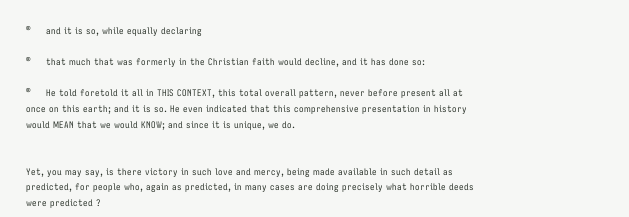®     and it is so, while equally declaring

®     that much that was formerly in the Christian faith would decline, and it has done so:

®     He told foretold it all in THIS CONTEXT, this total overall pattern, never before present all at once on this earth; and it is so. He even indicated that this comprehensive presentation in history would MEAN that we would KNOW; and since it is unique, we do.


Yet, you may say, is there victory in such love and mercy, being made available in such detail as predicted, for people who, again as predicted, in many cases are doing precisely what horrible deeds were predicted ?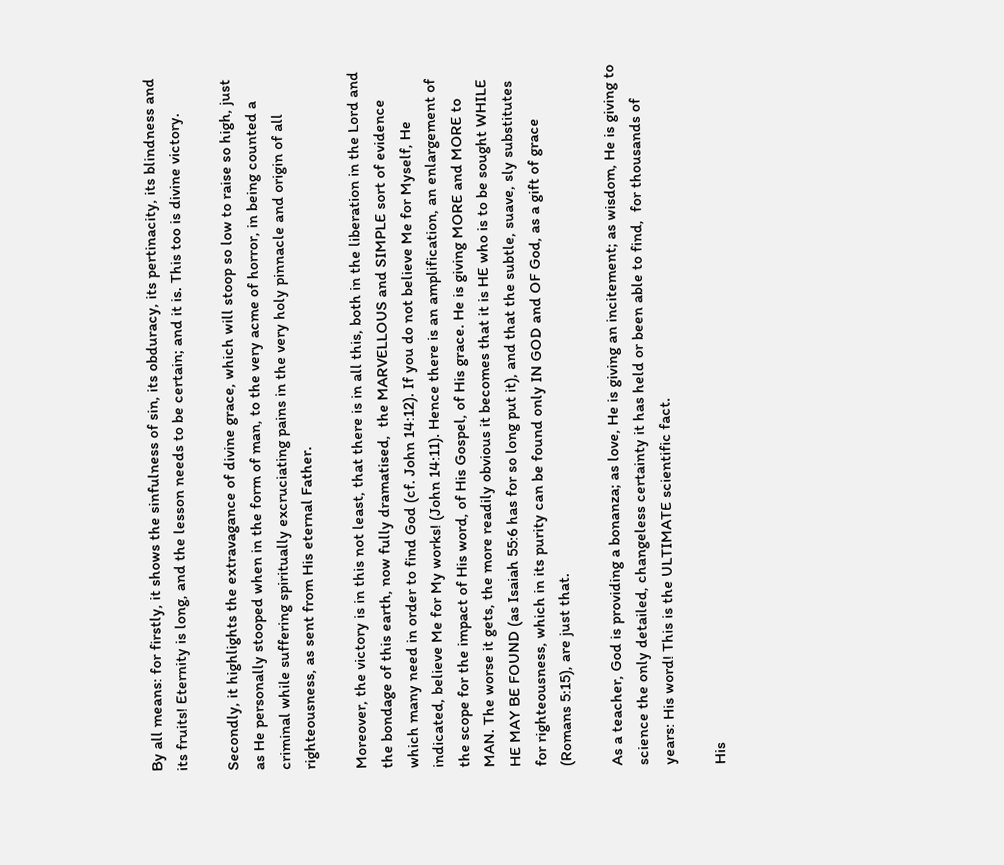By all means: for firstly, it shows the sinfulness of sin, its obduracy, its pertinacity, its blindness and its fruits! Eternity is long, and the lesson needs to be certain; and it is. This too is divine victory.

Secondly, it highlights the extravagance of divine grace, which will stoop so low to raise so high, just as He personally stooped when in the form of man, to the very acme of horror, in being counted a criminal while suffering spiritually excruciating pains in the very holy pinnacle and origin of all righteousness, as sent from His eternal Father.

Moreover, the victory is in this not least, that there is in all this, both in the liberation in the Lord and the bondage of this earth, now fully dramatised,  the MARVELLOUS and SIMPLE sort of evidence which many need in order to find God (cf. John 14:12). If you do not believe Me for Myself, He indicated, believe Me for My works! (John 14:11). Hence there is an amplification, an enlargement of the scope for the impact of His word, of His Gospel, of His grace. He is giving MORE and MORE to MAN. The worse it gets, the more readily obvious it becomes that it is HE who is to be sought WHILE HE MAY BE FOUND (as Isaiah 55:6 has for so long put it), and that the subtle, suave, sly substitutes for righteousness, which in its purity can be found only IN GOD and OF God, as a gift of grace (Romans 5:15), are just that.

As a teacher, God is providing a bonanza; as love, He is giving an incitement; as wisdom, He is giving to science the only detailed, changeless certainty it has held or been able to find,  for thousands of years: His word! This is the ULTIMATE scientific fact.

His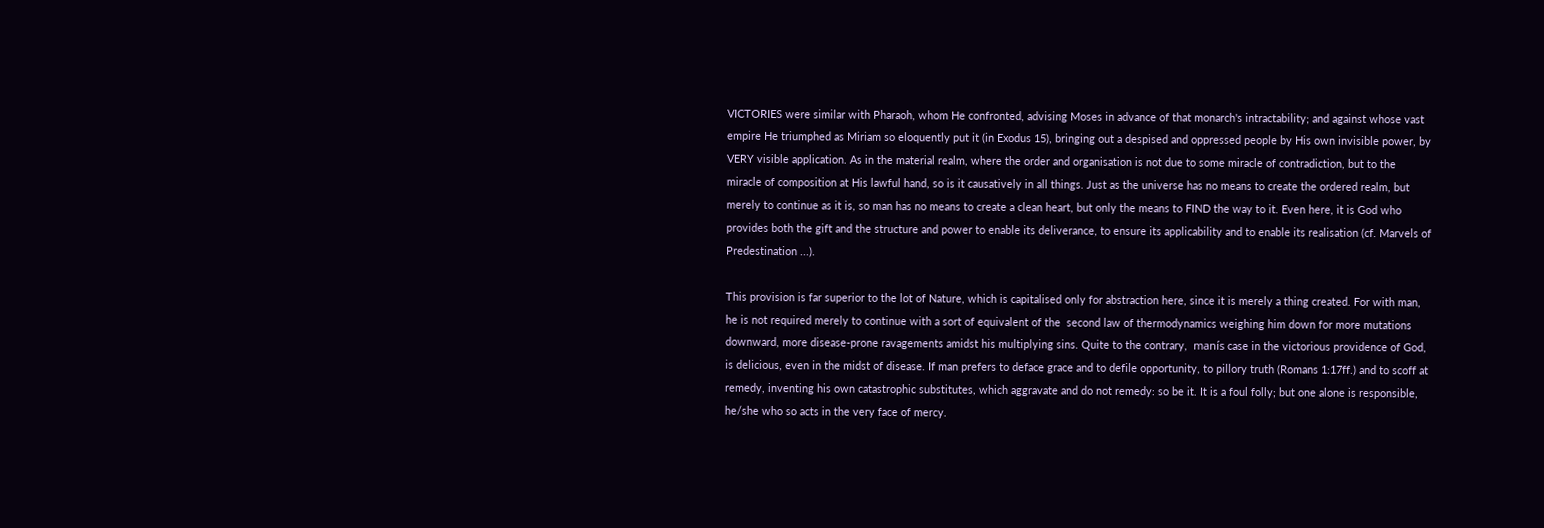VICTORIES were similar with Pharaoh, whom He confronted, advising Moses in advance of that monarch's intractability; and against whose vast empire He triumphed as Miriam so eloquently put it (in Exodus 15), bringing out a despised and oppressed people by His own invisible power, by VERY visible application. As in the material realm, where the order and organisation is not due to some miracle of contradiction, but to the miracle of composition at His lawful hand, so is it causatively in all things. Just as the universe has no means to create the ordered realm, but merely to continue as it is, so man has no means to create a clean heart, but only the means to FIND the way to it. Even here, it is God who provides both the gift and the structure and power to enable its deliverance, to ensure its applicability and to enable its realisation (cf. Marvels of Predestination ...).

This provision is far superior to the lot of Nature, which is capitalised only for abstraction here, since it is merely a thing created. For with man, he is not required merely to continue with a sort of equivalent of the  second law of thermodynamics weighing him down for more mutations downward, more disease-prone ravagements amidst his multiplying sins. Quite to the contrary,  manís case in the victorious providence of God, is delicious, even in the midst of disease. If man prefers to deface grace and to defile opportunity, to pillory truth (Romans 1:17ff.) and to scoff at remedy, inventing his own catastrophic substitutes, which aggravate and do not remedy: so be it. It is a foul folly; but one alone is responsible, he/she who so acts in the very face of mercy.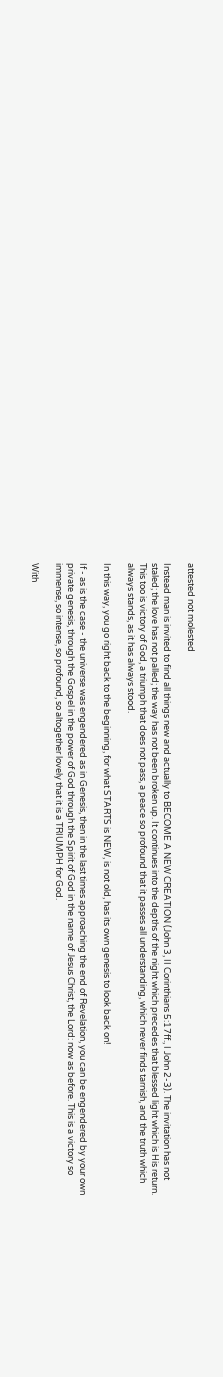attested not molested

Instead man is invited to find all things new and actually to BECOME A NEW CREATION (John 3, II Corinthians 5:17ff., I John 2-3). The invitation has not staled; the love has not palled; the way has not been broken up. It continues into the depths of the night which precedes that blessed light which is His return. This too is victory of God, a triumph that does not pass, a peace so profound that it passes all understanding, which never finds tarnish, and the truth which always stands, as it has always stood.

In this way, you go right back to the beginning, for what STARTS is NEW, is not old, has its own genesis to look back on!

If - as is the case - the universe was engendered as in Genesis, then in the last times approaching the end of Revelation, you can be engendered by your own private genesis, through the Gospel in the power of God through the Spirit of God in the name of Jesus Christ, the Lord: now as before. This is a victory so immense, so intense, so profound, so altogether lovely that it is a TRIUMPH for God.

With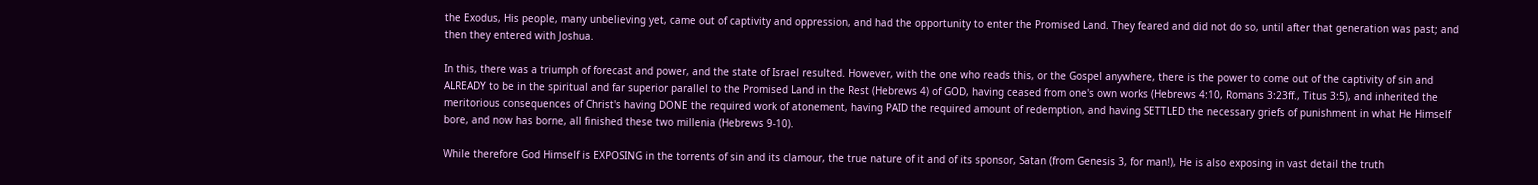the Exodus, His people, many unbelieving yet, came out of captivity and oppression, and had the opportunity to enter the Promised Land. They feared and did not do so, until after that generation was past; and then they entered with Joshua.

In this, there was a triumph of forecast and power, and the state of Israel resulted. However, with the one who reads this, or the Gospel anywhere, there is the power to come out of the captivity of sin and ALREADY to be in the spiritual and far superior parallel to the Promised Land in the Rest (Hebrews 4) of GOD, having ceased from one's own works (Hebrews 4:10, Romans 3:23ff., Titus 3:5), and inherited the meritorious consequences of Christ's having DONE the required work of atonement, having PAID the required amount of redemption, and having SETTLED the necessary griefs of punishment in what He Himself bore, and now has borne, all finished these two millenia (Hebrews 9-10).

While therefore God Himself is EXPOSING in the torrents of sin and its clamour, the true nature of it and of its sponsor, Satan (from Genesis 3, for man!), He is also exposing in vast detail the truth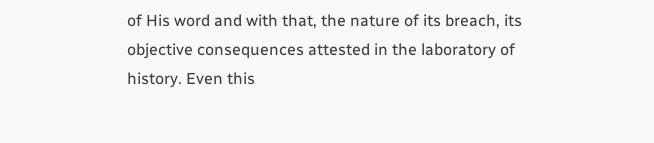of His word and with that, the nature of its breach, its objective consequences attested in the laboratory of history. Even this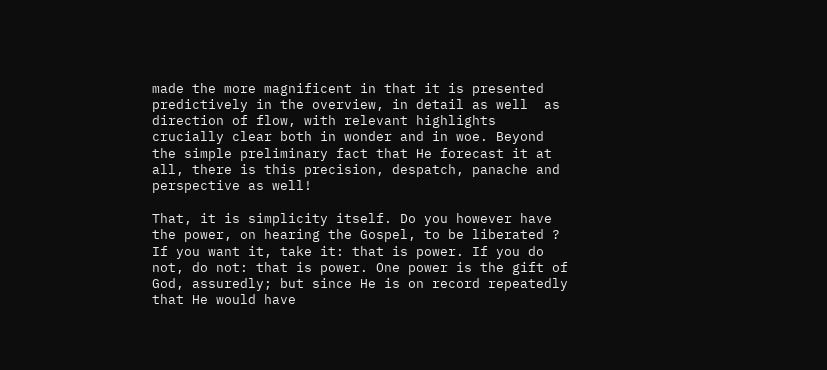made the more magnificent in that it is presented predictively in the overview, in detail as well  as direction of flow, with relevant highlights crucially clear both in wonder and in woe. Beyond the simple preliminary fact that He forecast it at all, there is this precision, despatch, panache and perspective as well!

That, it is simplicity itself. Do you however have the power, on hearing the Gospel, to be liberated ? If you want it, take it: that is power. If you do not, do not: that is power. One power is the gift of God, assuredly; but since He is on record repeatedly that He would have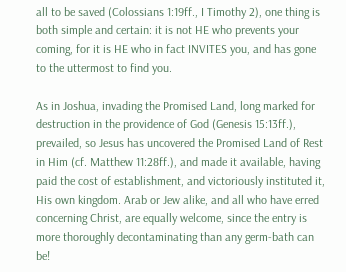all to be saved (Colossians 1:19ff., I Timothy 2), one thing is both simple and certain: it is not HE who prevents your coming, for it is HE who in fact INVITES you, and has gone to the uttermost to find you.

As in Joshua, invading the Promised Land, long marked for destruction in the providence of God (Genesis 15:13ff.),  prevailed, so Jesus has uncovered the Promised Land of Rest in Him (cf. Matthew 11:28ff.), and made it available, having paid the cost of establishment, and victoriously instituted it, His own kingdom. Arab or Jew alike, and all who have erred concerning Christ, are equally welcome, since the entry is more thoroughly decontaminating than any germ-bath can be!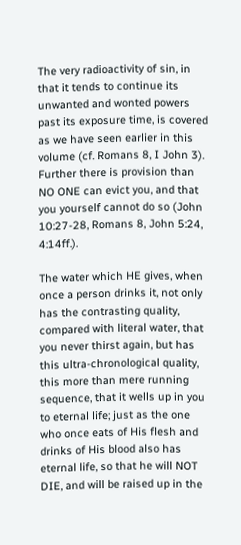The very radioactivity of sin, in that it tends to continue its unwanted and wonted powers past its exposure time, is covered as we have seen earlier in this volume (cf. Romans 8, I John 3). Further there is provision than NO ONE can evict you, and that you yourself cannot do so (John 10:27-28, Romans 8, John 5:24, 4:14ff.).

The water which HE gives, when once a person drinks it, not only has the contrasting quality, compared with literal water, that you never thirst again, but has this ultra-chronological quality, this more than mere running sequence, that it wells up in you to eternal life; just as the one who once eats of His flesh and drinks of His blood also has eternal life, so that he will NOT DIE, and will be raised up in the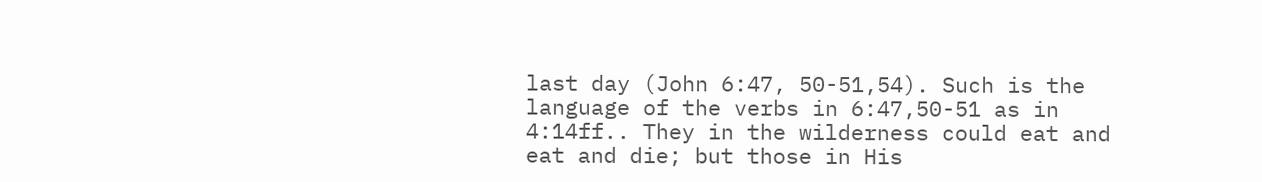last day (John 6:47, 50-51,54). Such is the language of the verbs in 6:47,50-51 as in 4:14ff.. They in the wilderness could eat and eat and die; but those in His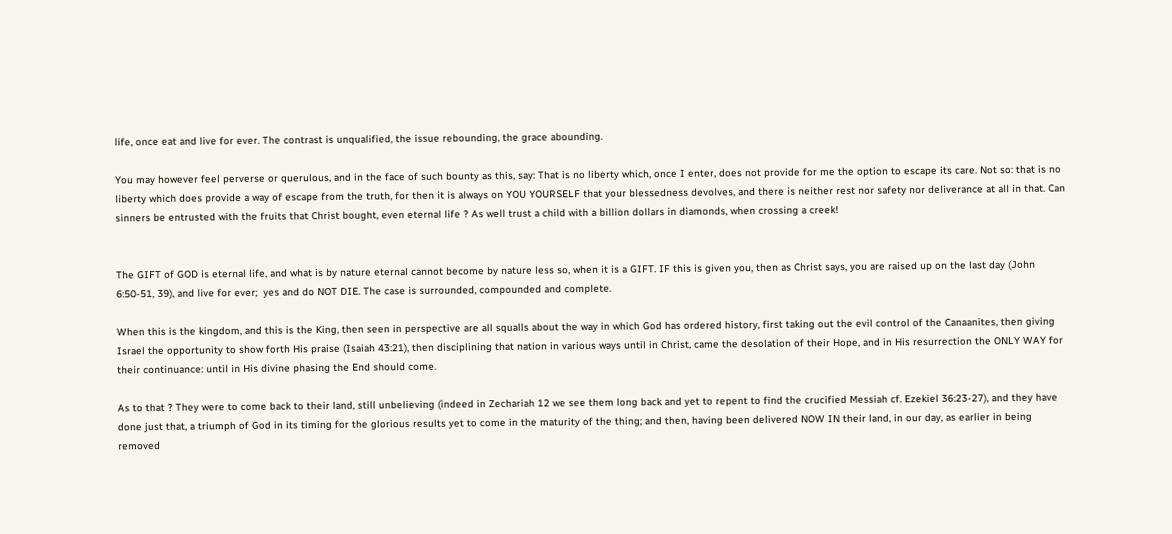life, once eat and live for ever. The contrast is unqualified, the issue rebounding, the grace abounding.

You may however feel perverse or querulous, and in the face of such bounty as this, say: That is no liberty which, once I enter, does not provide for me the option to escape its care. Not so: that is no liberty which does provide a way of escape from the truth, for then it is always on YOU YOURSELF that your blessedness devolves, and there is neither rest nor safety nor deliverance at all in that. Can sinners be entrusted with the fruits that Christ bought, even eternal life ? As well trust a child with a billion dollars in diamonds, when crossing a creek!


The GIFT of GOD is eternal life, and what is by nature eternal cannot become by nature less so, when it is a GIFT. IF this is given you, then as Christ says, you are raised up on the last day (John 6:50-51, 39), and live for ever;  yes and do NOT DIE. The case is surrounded, compounded and complete.

When this is the kingdom, and this is the King, then seen in perspective are all squalls about the way in which God has ordered history, first taking out the evil control of the Canaanites, then giving Israel the opportunity to show forth His praise (Isaiah 43:21), then disciplining that nation in various ways until in Christ, came the desolation of their Hope, and in His resurrection the ONLY WAY for their continuance: until in His divine phasing the End should come.

As to that ? They were to come back to their land, still unbelieving (indeed in Zechariah 12 we see them long back and yet to repent to find the crucified Messiah cf. Ezekiel 36:23-27), and they have done just that, a triumph of God in its timing for the glorious results yet to come in the maturity of the thing; and then, having been delivered NOW IN their land, in our day, as earlier in being removed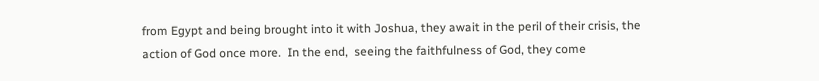from Egypt and being brought into it with Joshua, they await in the peril of their crisis, the action of God once more.  In the end,  seeing the faithfulness of God, they come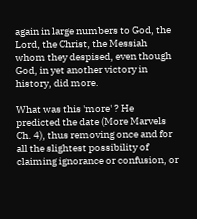again in large numbers to God, the Lord, the Christ, the Messiah whom they despised, even though God, in yet another victory in history, did more.

What was this 'more' ? He predicted the date (More Marvels Ch. 4), thus removing once and for all the slightest possibility of claiming ignorance or confusion, or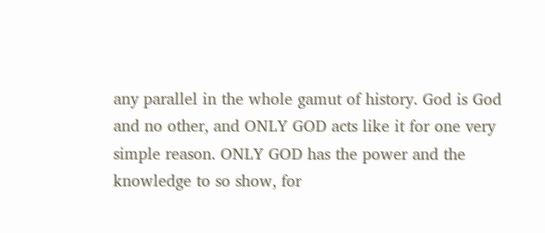any parallel in the whole gamut of history. God is God and no other, and ONLY GOD acts like it for one very simple reason. ONLY GOD has the power and the knowledge to so show, for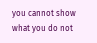you cannot show what you do not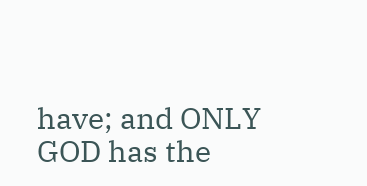have; and ONLY GOD has the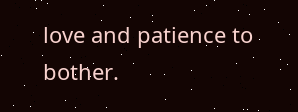love and patience to bother.